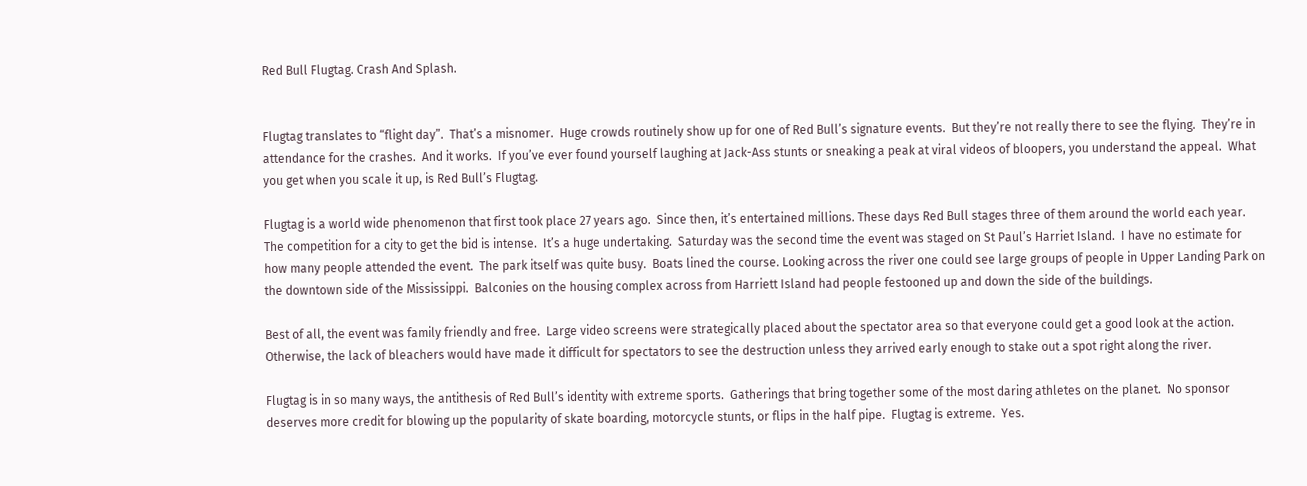Red Bull Flugtag. Crash And Splash.


Flugtag translates to “flight day”.  That’s a misnomer.  Huge crowds routinely show up for one of Red Bull’s signature events.  But they’re not really there to see the flying.  They’re in attendance for the crashes.  And it works.  If you’ve ever found yourself laughing at Jack-Ass stunts or sneaking a peak at viral videos of bloopers, you understand the appeal.  What you get when you scale it up, is Red Bull’s Flugtag.

Flugtag is a world wide phenomenon that first took place 27 years ago.  Since then, it’s entertained millions. These days Red Bull stages three of them around the world each year.  The competition for a city to get the bid is intense.  It’s a huge undertaking.  Saturday was the second time the event was staged on St Paul’s Harriet Island.  I have no estimate for how many people attended the event.  The park itself was quite busy.  Boats lined the course. Looking across the river one could see large groups of people in Upper Landing Park on the downtown side of the Mississippi.  Balconies on the housing complex across from Harriett Island had people festooned up and down the side of the buildings.

Best of all, the event was family friendly and free.  Large video screens were strategically placed about the spectator area so that everyone could get a good look at the action.  Otherwise, the lack of bleachers would have made it difficult for spectators to see the destruction unless they arrived early enough to stake out a spot right along the river.

Flugtag is in so many ways, the antithesis of Red Bull’s identity with extreme sports.  Gatherings that bring together some of the most daring athletes on the planet.  No sponsor deserves more credit for blowing up the popularity of skate boarding, motorcycle stunts, or flips in the half pipe.  Flugtag is extreme.  Yes.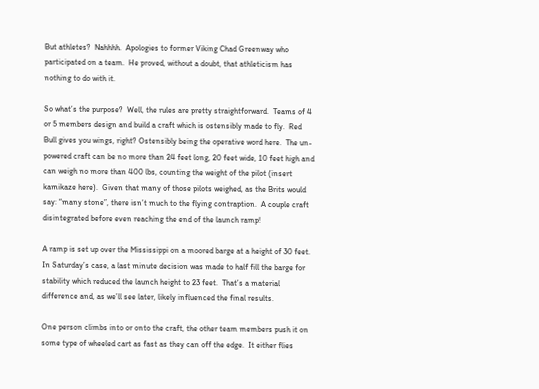But athletes?  Nahhhh.  Apologies to former Viking Chad Greenway who participated on a team.  He proved, without a doubt, that athleticism has nothing to do with it.

So what’s the purpose?  Well, the rules are pretty straightforward.  Teams of 4 or 5 members design and build a craft which is ostensibly made to fly.  Red Bull gives you wings, right? Ostensibly being the operative word here.  The un-powered craft can be no more than 24 feet long, 20 feet wide, 10 feet high and can weigh no more than 400 lbs, counting the weight of the pilot (insert kamikaze here).  Given that many of those pilots weighed, as the Brits would say: “many stone”, there isn’t much to the flying contraption.  A couple craft disintegrated before even reaching the end of the launch ramp!

A ramp is set up over the Mississippi on a moored barge at a height of 30 feet.  In Saturday’s case, a last minute decision was made to half fill the barge for stability which reduced the launch height to 23 feet.  That’s a material difference and, as we’ll see later, likely influenced the final results.

One person climbs into or onto the craft, the other team members push it on some type of wheeled cart as fast as they can off the edge.  It either flies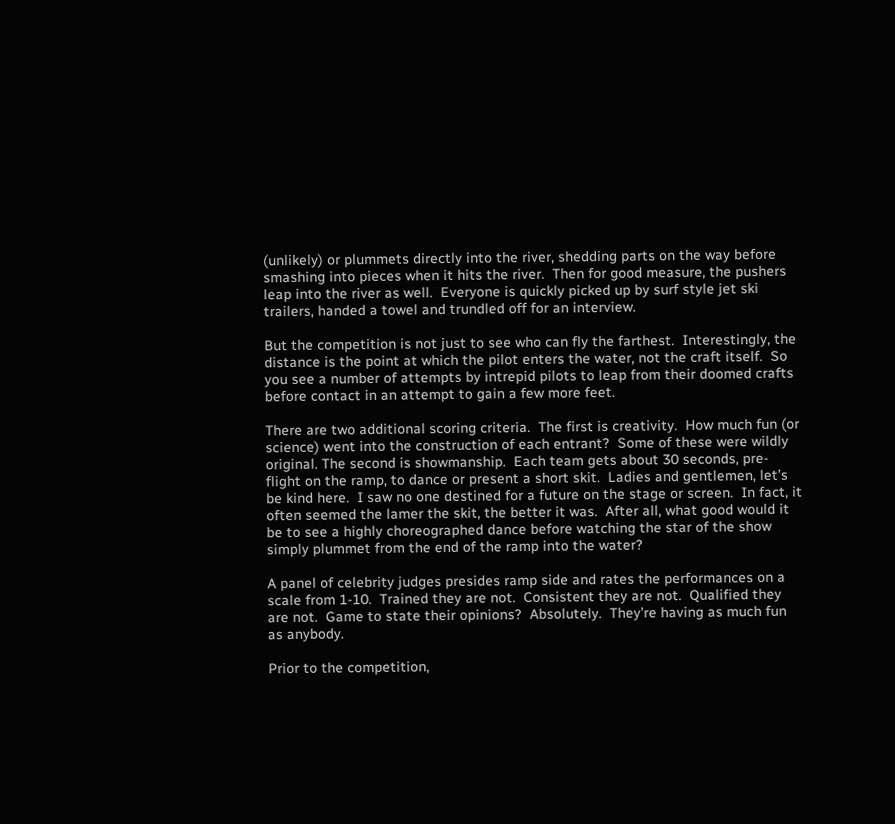(unlikely) or plummets directly into the river, shedding parts on the way before smashing into pieces when it hits the river.  Then for good measure, the pushers leap into the river as well.  Everyone is quickly picked up by surf style jet ski trailers, handed a towel and trundled off for an interview.

But the competition is not just to see who can fly the farthest.  Interestingly, the distance is the point at which the pilot enters the water, not the craft itself.  So you see a number of attempts by intrepid pilots to leap from their doomed crafts before contact in an attempt to gain a few more feet.

There are two additional scoring criteria.  The first is creativity.  How much fun (or science) went into the construction of each entrant?  Some of these were wildly original. The second is showmanship.  Each team gets about 30 seconds, pre-flight on the ramp, to dance or present a short skit.  Ladies and gentlemen, let’s be kind here.  I saw no one destined for a future on the stage or screen.  In fact, it often seemed the lamer the skit, the better it was.  After all, what good would it be to see a highly choreographed dance before watching the star of the show simply plummet from the end of the ramp into the water?

A panel of celebrity judges presides ramp side and rates the performances on a scale from 1-10.  Trained they are not.  Consistent they are not.  Qualified they are not.  Game to state their opinions?  Absolutely.  They’re having as much fun as anybody.

Prior to the competition,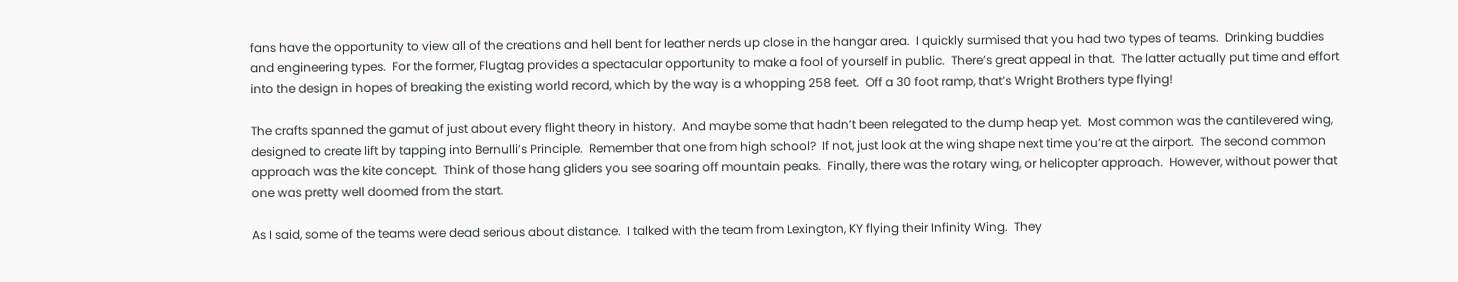fans have the opportunity to view all of the creations and hell bent for leather nerds up close in the hangar area.  I quickly surmised that you had two types of teams.  Drinking buddies and engineering types.  For the former, Flugtag provides a spectacular opportunity to make a fool of yourself in public.  There’s great appeal in that.  The latter actually put time and effort into the design in hopes of breaking the existing world record, which by the way is a whopping 258 feet.  Off a 30 foot ramp, that’s Wright Brothers type flying!

The crafts spanned the gamut of just about every flight theory in history.  And maybe some that hadn’t been relegated to the dump heap yet.  Most common was the cantilevered wing, designed to create lift by tapping into Bernulli’s Principle.  Remember that one from high school?  If not, just look at the wing shape next time you’re at the airport.  The second common approach was the kite concept.  Think of those hang gliders you see soaring off mountain peaks.  Finally, there was the rotary wing, or helicopter approach.  However, without power that one was pretty well doomed from the start.

As I said, some of the teams were dead serious about distance.  I talked with the team from Lexington, KY flying their Infinity Wing.  They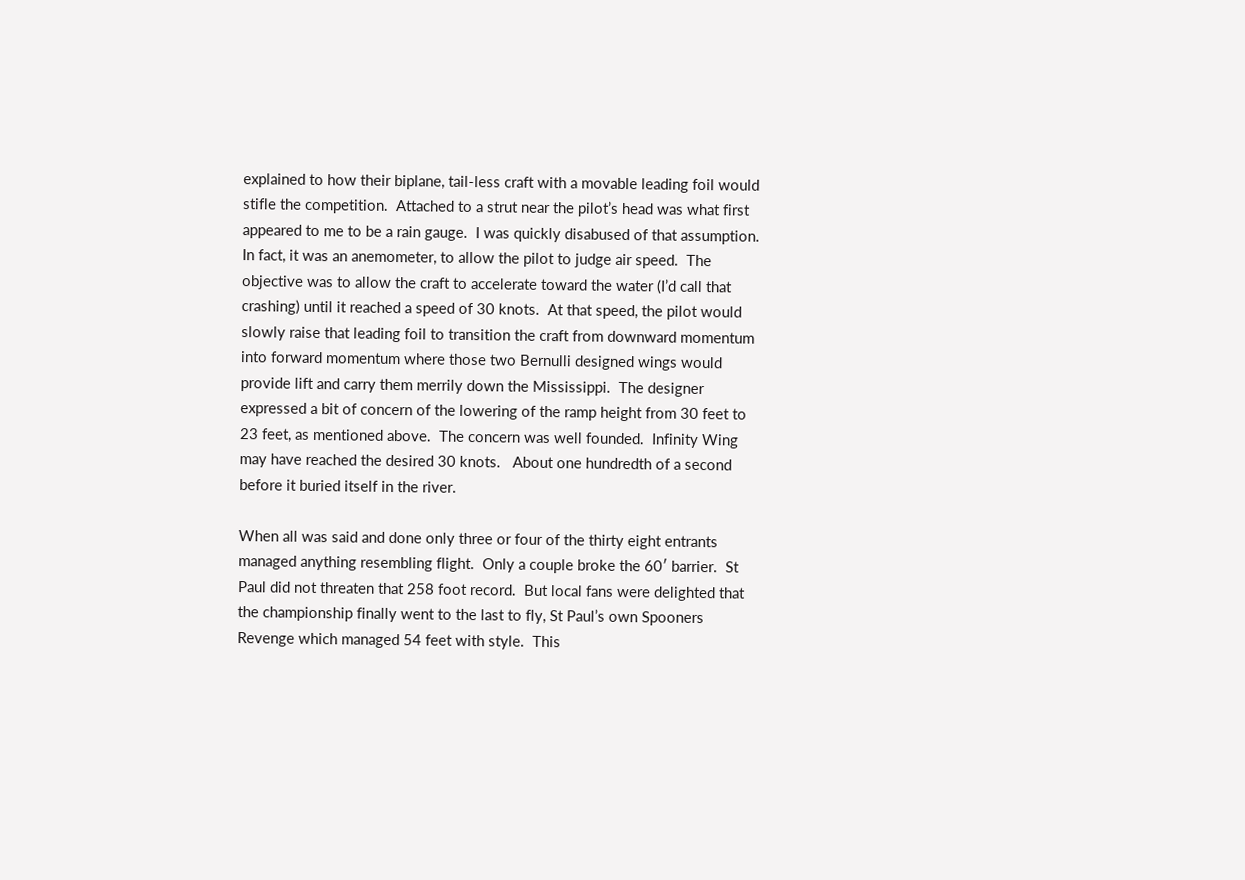explained to how their biplane, tail-less craft with a movable leading foil would stifle the competition.  Attached to a strut near the pilot’s head was what first appeared to me to be a rain gauge.  I was quickly disabused of that assumption.  In fact, it was an anemometer, to allow the pilot to judge air speed.  The objective was to allow the craft to accelerate toward the water (I’d call that crashing) until it reached a speed of 30 knots.  At that speed, the pilot would slowly raise that leading foil to transition the craft from downward momentum into forward momentum where those two Bernulli designed wings would provide lift and carry them merrily down the Mississippi.  The designer expressed a bit of concern of the lowering of the ramp height from 30 feet to 23 feet, as mentioned above.  The concern was well founded.  Infinity Wing may have reached the desired 30 knots.   About one hundredth of a second before it buried itself in the river.

When all was said and done only three or four of the thirty eight entrants managed anything resembling flight.  Only a couple broke the 60′ barrier.  St Paul did not threaten that 258 foot record.  But local fans were delighted that the championship finally went to the last to fly, St Paul’s own Spooners Revenge which managed 54 feet with style.  This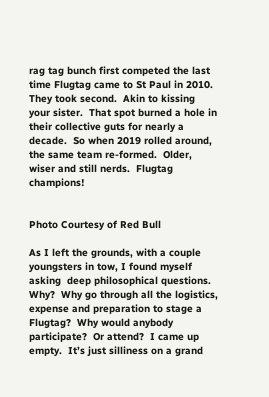rag tag bunch first competed the last time Flugtag came to St Paul in 2010.  They took second.  Akin to kissing your sister.  That spot burned a hole in their collective guts for nearly a decade.  So when 2019 rolled around, the same team re-formed.  Older, wiser and still nerds.  Flugtag champions!


Photo Courtesy of Red Bull

As I left the grounds, with a couple youngsters in tow, I found myself asking  deep philosophical questions.  Why?  Why go through all the logistics, expense and preparation to stage a Flugtag?  Why would anybody participate?  Or attend?  I came up empty.  It’s just silliness on a grand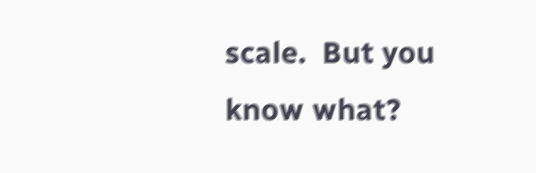scale.  But you know what?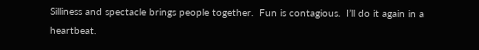Silliness and spectacle brings people together.  Fun is contagious.  I’ll do it again in a heartbeat.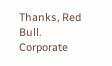Thanks, Red Bull.  Corporate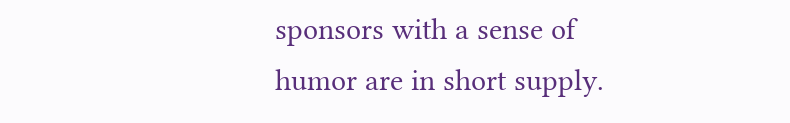sponsors with a sense of humor are in short supply.